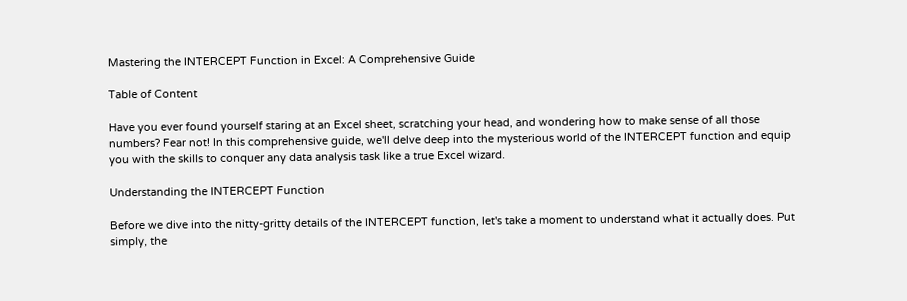Mastering the INTERCEPT Function in Excel: A Comprehensive Guide

Table of Content

Have you ever found yourself staring at an Excel sheet, scratching your head, and wondering how to make sense of all those numbers? Fear not! In this comprehensive guide, we'll delve deep into the mysterious world of the INTERCEPT function and equip you with the skills to conquer any data analysis task like a true Excel wizard.

Understanding the INTERCEPT Function

Before we dive into the nitty-gritty details of the INTERCEPT function, let's take a moment to understand what it actually does. Put simply, the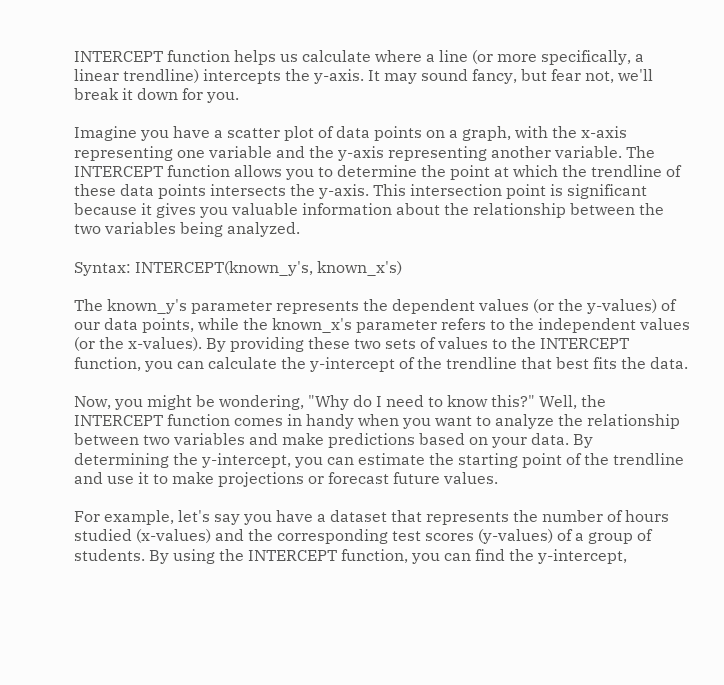INTERCEPT function helps us calculate where a line (or more specifically, a linear trendline) intercepts the y-axis. It may sound fancy, but fear not, we'll break it down for you.

Imagine you have a scatter plot of data points on a graph, with the x-axis representing one variable and the y-axis representing another variable. The INTERCEPT function allows you to determine the point at which the trendline of these data points intersects the y-axis. This intersection point is significant because it gives you valuable information about the relationship between the two variables being analyzed.

Syntax: INTERCEPT(known_y's, known_x's)

The known_y's parameter represents the dependent values (or the y-values) of our data points, while the known_x's parameter refers to the independent values (or the x-values). By providing these two sets of values to the INTERCEPT function, you can calculate the y-intercept of the trendline that best fits the data.

Now, you might be wondering, "Why do I need to know this?" Well, the INTERCEPT function comes in handy when you want to analyze the relationship between two variables and make predictions based on your data. By determining the y-intercept, you can estimate the starting point of the trendline and use it to make projections or forecast future values.

For example, let's say you have a dataset that represents the number of hours studied (x-values) and the corresponding test scores (y-values) of a group of students. By using the INTERCEPT function, you can find the y-intercept,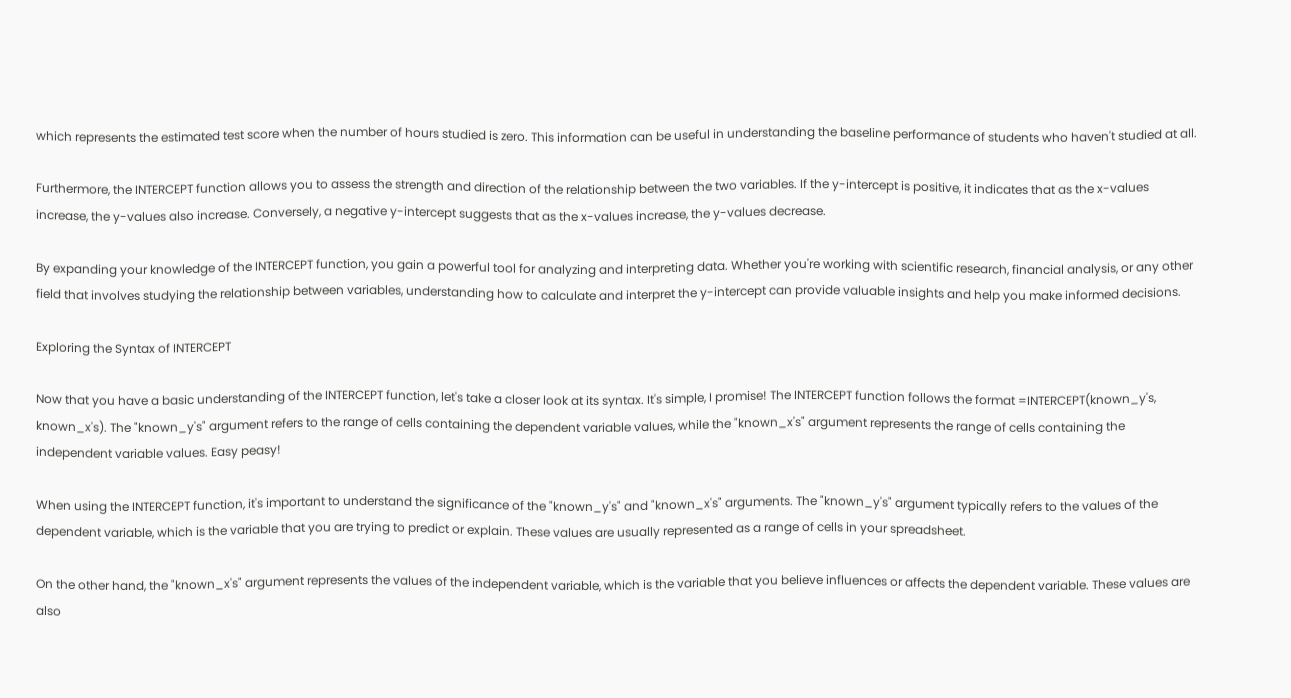which represents the estimated test score when the number of hours studied is zero. This information can be useful in understanding the baseline performance of students who haven't studied at all.

Furthermore, the INTERCEPT function allows you to assess the strength and direction of the relationship between the two variables. If the y-intercept is positive, it indicates that as the x-values increase, the y-values also increase. Conversely, a negative y-intercept suggests that as the x-values increase, the y-values decrease.

By expanding your knowledge of the INTERCEPT function, you gain a powerful tool for analyzing and interpreting data. Whether you're working with scientific research, financial analysis, or any other field that involves studying the relationship between variables, understanding how to calculate and interpret the y-intercept can provide valuable insights and help you make informed decisions.

Exploring the Syntax of INTERCEPT

Now that you have a basic understanding of the INTERCEPT function, let's take a closer look at its syntax. It's simple, I promise! The INTERCEPT function follows the format =INTERCEPT(known_y's, known_x's). The "known_y's" argument refers to the range of cells containing the dependent variable values, while the "known_x's" argument represents the range of cells containing the independent variable values. Easy peasy!

When using the INTERCEPT function, it's important to understand the significance of the "known_y's" and "known_x's" arguments. The "known_y's" argument typically refers to the values of the dependent variable, which is the variable that you are trying to predict or explain. These values are usually represented as a range of cells in your spreadsheet.

On the other hand, the "known_x's" argument represents the values of the independent variable, which is the variable that you believe influences or affects the dependent variable. These values are also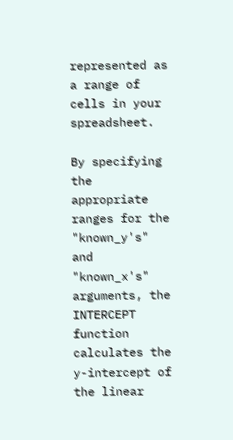represented as a range of cells in your spreadsheet.

By specifying the appropriate ranges for the "known_y's" and "known_x's" arguments, the INTERCEPT function calculates the y-intercept of the linear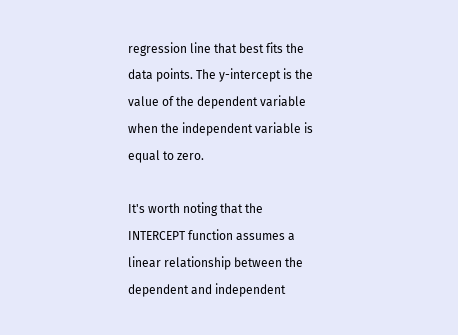regression line that best fits the data points. The y-intercept is the value of the dependent variable when the independent variable is equal to zero.

It's worth noting that the INTERCEPT function assumes a linear relationship between the dependent and independent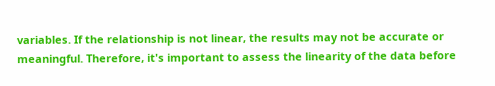variables. If the relationship is not linear, the results may not be accurate or meaningful. Therefore, it's important to assess the linearity of the data before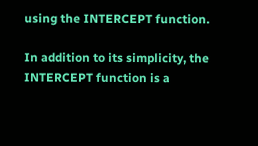using the INTERCEPT function.

In addition to its simplicity, the INTERCEPT function is a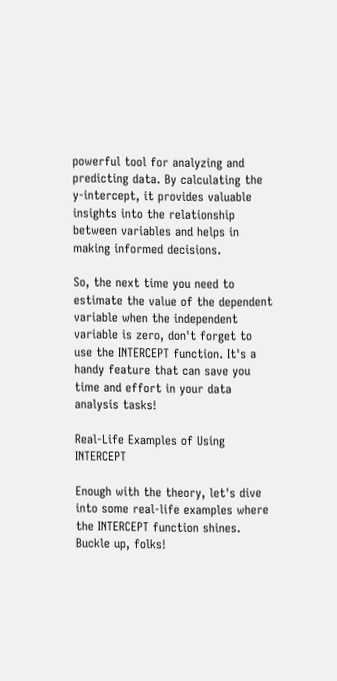powerful tool for analyzing and predicting data. By calculating the y-intercept, it provides valuable insights into the relationship between variables and helps in making informed decisions.

So, the next time you need to estimate the value of the dependent variable when the independent variable is zero, don't forget to use the INTERCEPT function. It's a handy feature that can save you time and effort in your data analysis tasks!

Real-Life Examples of Using INTERCEPT

Enough with the theory, let's dive into some real-life examples where the INTERCEPT function shines. Buckle up, folks!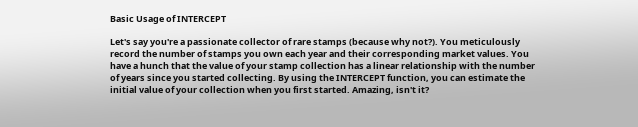Basic Usage of INTERCEPT

Let's say you're a passionate collector of rare stamps (because why not?). You meticulously record the number of stamps you own each year and their corresponding market values. You have a hunch that the value of your stamp collection has a linear relationship with the number of years since you started collecting. By using the INTERCEPT function, you can estimate the initial value of your collection when you first started. Amazing, isn't it?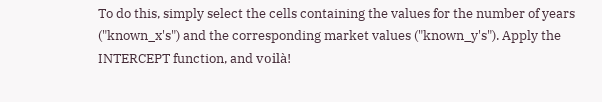To do this, simply select the cells containing the values for the number of years ("known_x's") and the corresponding market values ("known_y's"). Apply the INTERCEPT function, and voilà!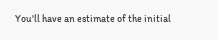You'll have an estimate of the initial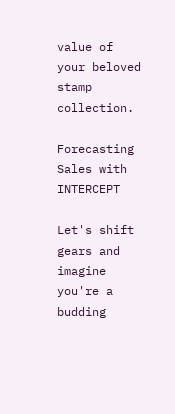value of your beloved stamp collection.

Forecasting Sales with INTERCEPT

Let's shift gears and imagine you're a budding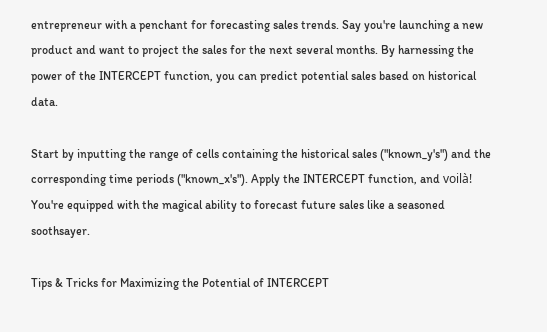entrepreneur with a penchant for forecasting sales trends. Say you're launching a new product and want to project the sales for the next several months. By harnessing the power of the INTERCEPT function, you can predict potential sales based on historical data.

Start by inputting the range of cells containing the historical sales ("known_y's") and the corresponding time periods ("known_x's"). Apply the INTERCEPT function, and voilà! You're equipped with the magical ability to forecast future sales like a seasoned soothsayer.

Tips & Tricks for Maximizing the Potential of INTERCEPT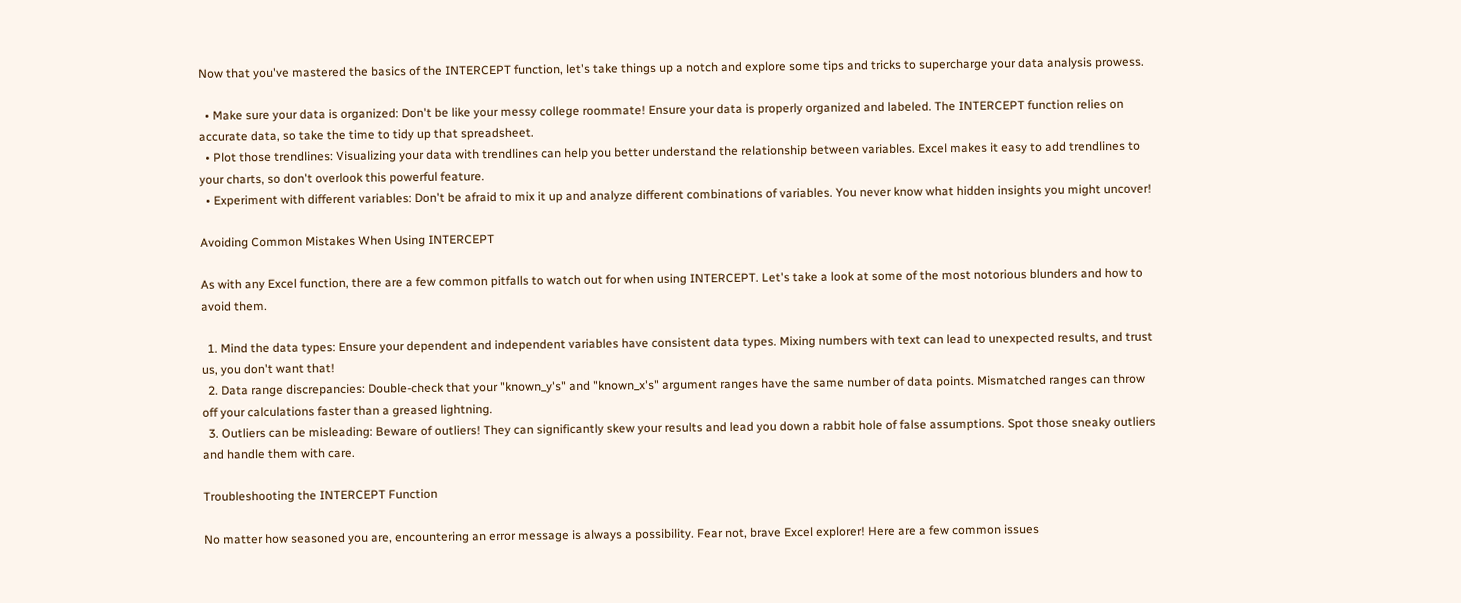Now that you've mastered the basics of the INTERCEPT function, let's take things up a notch and explore some tips and tricks to supercharge your data analysis prowess.

  • Make sure your data is organized: Don't be like your messy college roommate! Ensure your data is properly organized and labeled. The INTERCEPT function relies on accurate data, so take the time to tidy up that spreadsheet.
  • Plot those trendlines: Visualizing your data with trendlines can help you better understand the relationship between variables. Excel makes it easy to add trendlines to your charts, so don't overlook this powerful feature.
  • Experiment with different variables: Don't be afraid to mix it up and analyze different combinations of variables. You never know what hidden insights you might uncover!

Avoiding Common Mistakes When Using INTERCEPT

As with any Excel function, there are a few common pitfalls to watch out for when using INTERCEPT. Let's take a look at some of the most notorious blunders and how to avoid them.

  1. Mind the data types: Ensure your dependent and independent variables have consistent data types. Mixing numbers with text can lead to unexpected results, and trust us, you don't want that!
  2. Data range discrepancies: Double-check that your "known_y's" and "known_x's" argument ranges have the same number of data points. Mismatched ranges can throw off your calculations faster than a greased lightning.
  3. Outliers can be misleading: Beware of outliers! They can significantly skew your results and lead you down a rabbit hole of false assumptions. Spot those sneaky outliers and handle them with care.

Troubleshooting the INTERCEPT Function

No matter how seasoned you are, encountering an error message is always a possibility. Fear not, brave Excel explorer! Here are a few common issues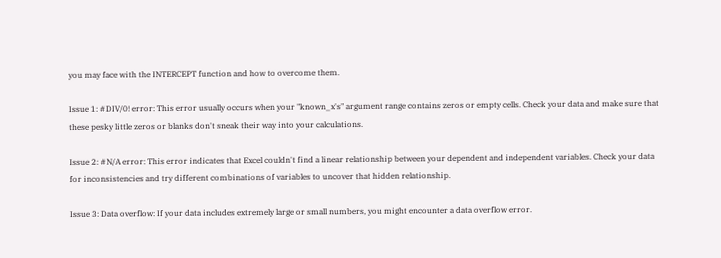you may face with the INTERCEPT function and how to overcome them.

Issue 1: #DIV/0! error: This error usually occurs when your "known_x's" argument range contains zeros or empty cells. Check your data and make sure that these pesky little zeros or blanks don't sneak their way into your calculations.

Issue 2: #N/A error: This error indicates that Excel couldn't find a linear relationship between your dependent and independent variables. Check your data for inconsistencies and try different combinations of variables to uncover that hidden relationship.

Issue 3: Data overflow: If your data includes extremely large or small numbers, you might encounter a data overflow error.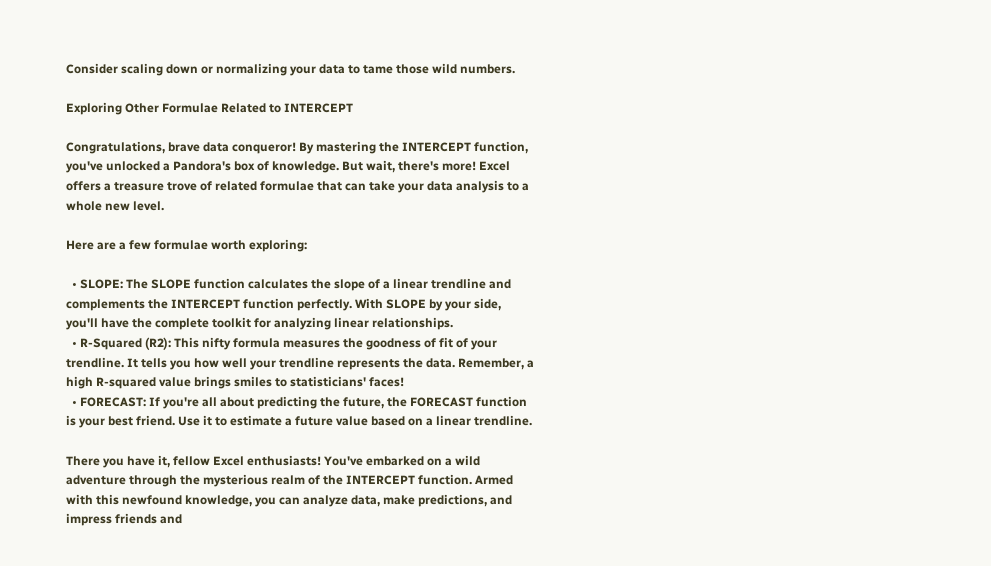Consider scaling down or normalizing your data to tame those wild numbers.

Exploring Other Formulae Related to INTERCEPT

Congratulations, brave data conqueror! By mastering the INTERCEPT function, you've unlocked a Pandora's box of knowledge. But wait, there's more! Excel offers a treasure trove of related formulae that can take your data analysis to a whole new level.

Here are a few formulae worth exploring:

  • SLOPE: The SLOPE function calculates the slope of a linear trendline and complements the INTERCEPT function perfectly. With SLOPE by your side, you'll have the complete toolkit for analyzing linear relationships.
  • R-Squared (R2): This nifty formula measures the goodness of fit of your trendline. It tells you how well your trendline represents the data. Remember, a high R-squared value brings smiles to statisticians' faces!
  • FORECAST: If you're all about predicting the future, the FORECAST function is your best friend. Use it to estimate a future value based on a linear trendline.

There you have it, fellow Excel enthusiasts! You've embarked on a wild adventure through the mysterious realm of the INTERCEPT function. Armed with this newfound knowledge, you can analyze data, make predictions, and impress friends and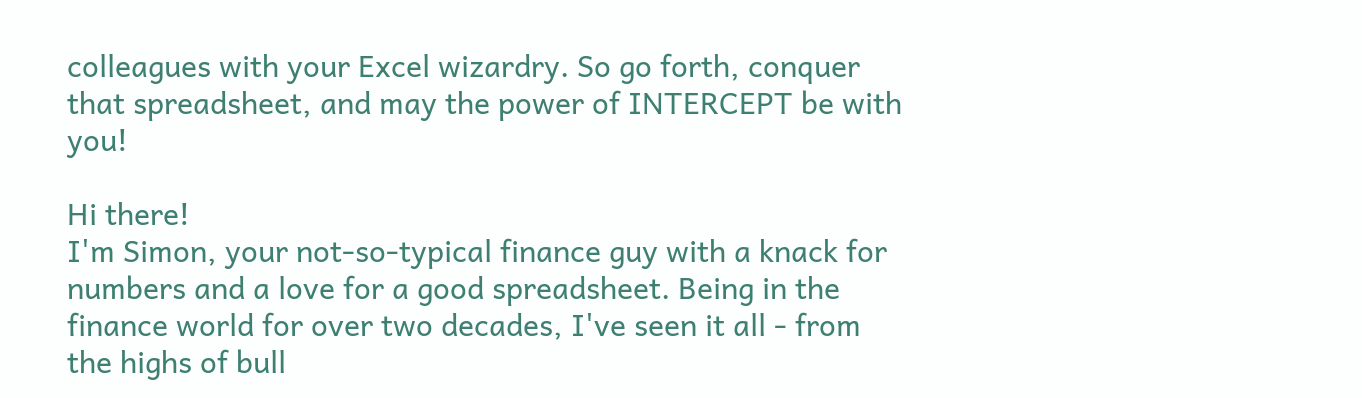colleagues with your Excel wizardry. So go forth, conquer that spreadsheet, and may the power of INTERCEPT be with you!

Hi there!
I'm Simon, your not-so-typical finance guy with a knack for numbers and a love for a good spreadsheet. Being in the finance world for over two decades, I've seen it all - from the highs of bull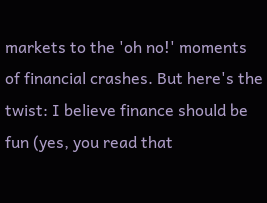markets to the 'oh no!' moments of financial crashes. But here's the twist: I believe finance should be fun (yes, you read that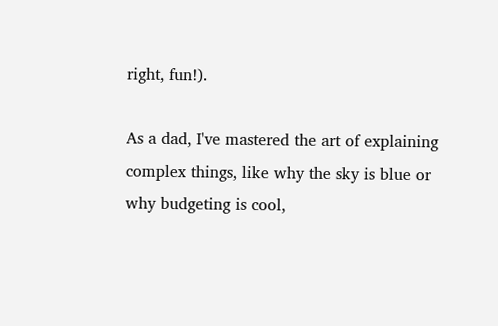right, fun!).

As a dad, I've mastered the art of explaining complex things, like why the sky is blue or why budgeting is cool,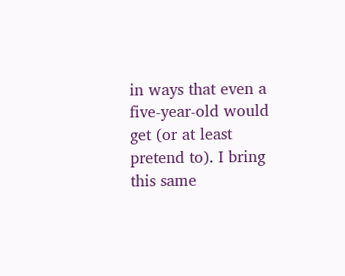in ways that even a five-year-old would get (or at least pretend to). I bring this same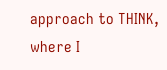approach to THINK, where I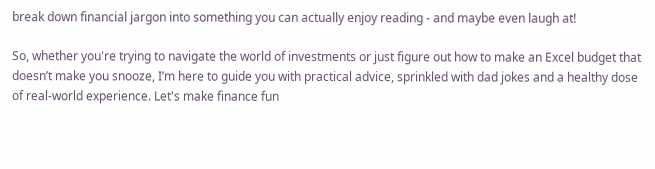break down financial jargon into something you can actually enjoy reading - and maybe even laugh at!

So, whether you're trying to navigate the world of investments or just figure out how to make an Excel budget that doesn’t make you snooze, I’m here to guide you with practical advice, sprinkled with dad jokes and a healthy dose of real-world experience. Let's make finance fun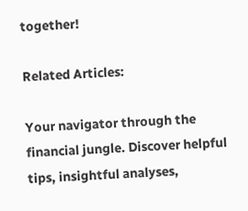together!

Related Articles:

Your navigator through the financial jungle. Discover helpful tips, insightful analyses,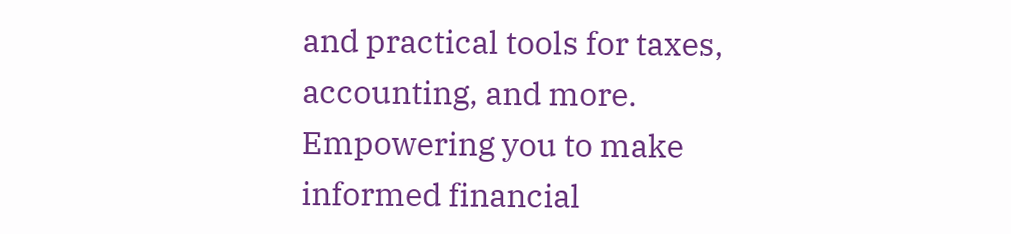and practical tools for taxes, accounting, and more. Empowering you to make informed financial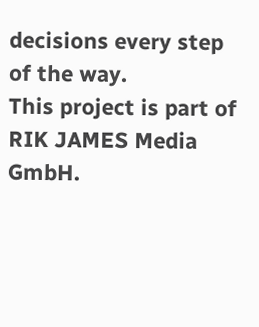decisions every step of the way.
This project is part of RIK JAMES Media GmbH.